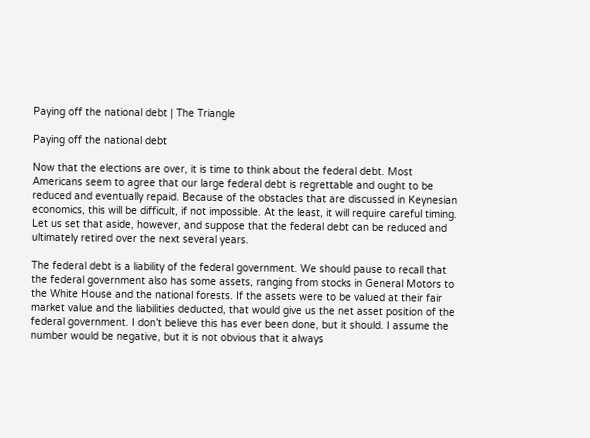Paying off the national debt | The Triangle

Paying off the national debt

Now that the elections are over, it is time to think about the federal debt. Most Americans seem to agree that our large federal debt is regrettable and ought to be reduced and eventually repaid. Because of the obstacles that are discussed in Keynesian economics, this will be difficult, if not impossible. At the least, it will require careful timing. Let us set that aside, however, and suppose that the federal debt can be reduced and ultimately retired over the next several years.

The federal debt is a liability of the federal government. We should pause to recall that the federal government also has some assets, ranging from stocks in General Motors to the White House and the national forests. If the assets were to be valued at their fair market value and the liabilities deducted, that would give us the net asset position of the federal government. I don’t believe this has ever been done, but it should. I assume the number would be negative, but it is not obvious that it always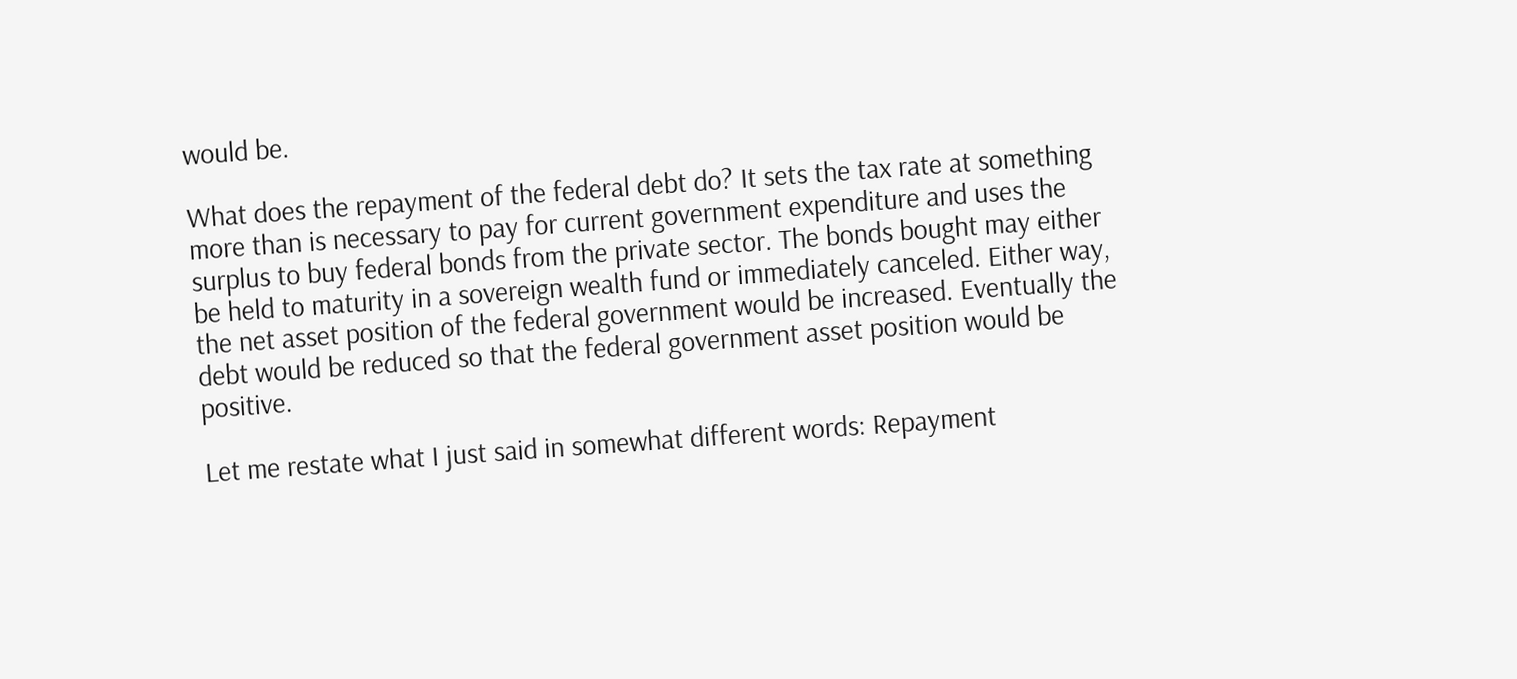would be.

What does the repayment of the federal debt do? It sets the tax rate at something more than is necessary to pay for current government expenditure and uses the surplus to buy federal bonds from the private sector. The bonds bought may either be held to maturity in a sovereign wealth fund or immediately canceled. Either way, the net asset position of the federal government would be increased. Eventually the debt would be reduced so that the federal government asset position would be positive.

Let me restate what I just said in somewhat different words: Repayment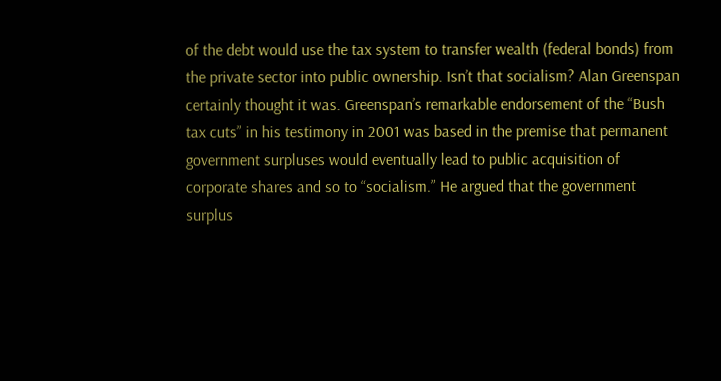of the debt would use the tax system to transfer wealth (federal bonds) from the private sector into public ownership. Isn’t that socialism? Alan Greenspan certainly thought it was. Greenspan’s remarkable endorsement of the “Bush tax cuts” in his testimony in 2001 was based in the premise that permanent government surpluses would eventually lead to public acquisition of corporate shares and so to “socialism.” He argued that the government surplus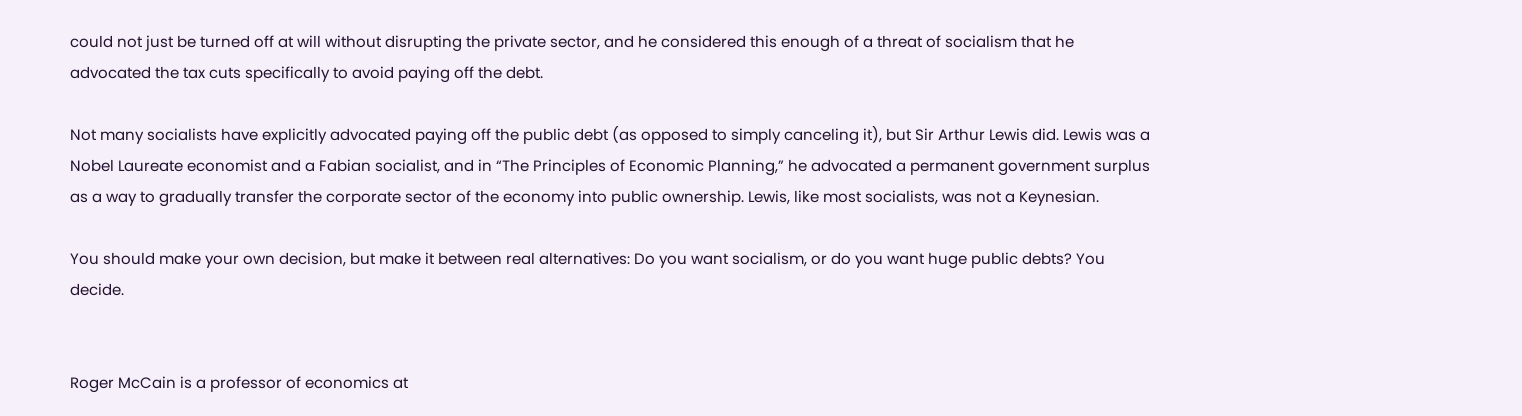could not just be turned off at will without disrupting the private sector, and he considered this enough of a threat of socialism that he advocated the tax cuts specifically to avoid paying off the debt.

Not many socialists have explicitly advocated paying off the public debt (as opposed to simply canceling it), but Sir Arthur Lewis did. Lewis was a Nobel Laureate economist and a Fabian socialist, and in “The Principles of Economic Planning,” he advocated a permanent government surplus as a way to gradually transfer the corporate sector of the economy into public ownership. Lewis, like most socialists, was not a Keynesian.

You should make your own decision, but make it between real alternatives: Do you want socialism, or do you want huge public debts? You decide.


Roger McCain is a professor of economics at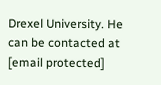Drexel University. He can be contacted at [email protected]